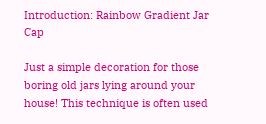Introduction: Rainbow Gradient Jar Cap

Just a simple decoration for those boring old jars lying around your house! This technique is often used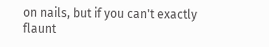on nails, but if you can't exactly flaunt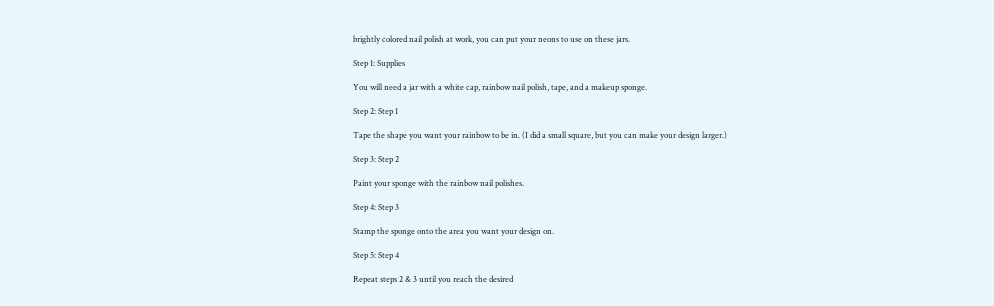brightly colored nail polish at work, you can put your neons to use on these jars.

Step 1: Supplies

You will need a jar with a white cap, rainbow nail polish, tape, and a makeup sponge.

Step 2: Step 1

Tape the shape you want your rainbow to be in. (I did a small square, but you can make your design larger.)

Step 3: Step 2

Paint your sponge with the rainbow nail polishes.

Step 4: Step 3

Stamp the sponge onto the area you want your design on.

Step 5: Step 4

Repeat steps 2 & 3 until you reach the desired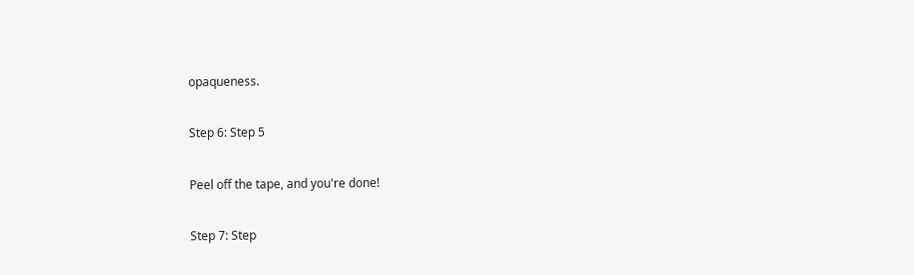opaqueness.

Step 6: Step 5

Peel off the tape, and you're done!

Step 7: Step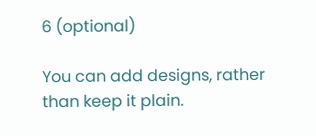6 (optional)

You can add designs, rather than keep it plain.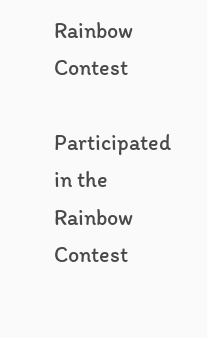Rainbow Contest

Participated in the
Rainbow Contest